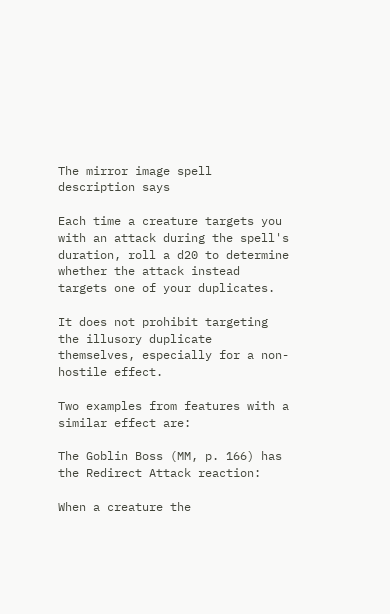The mirror image spell description says

Each time a creature targets you with an attack during the spell's duration, roll a d20 to determine whether the attack instead targets one of your duplicates.

It does not prohibit targeting the illusory duplicate themselves, especially for a non-hostile effect.

Two examples from features with a similar effect are:

The Goblin Boss (MM, p. 166) has the Redirect Attack reaction:

When a creature the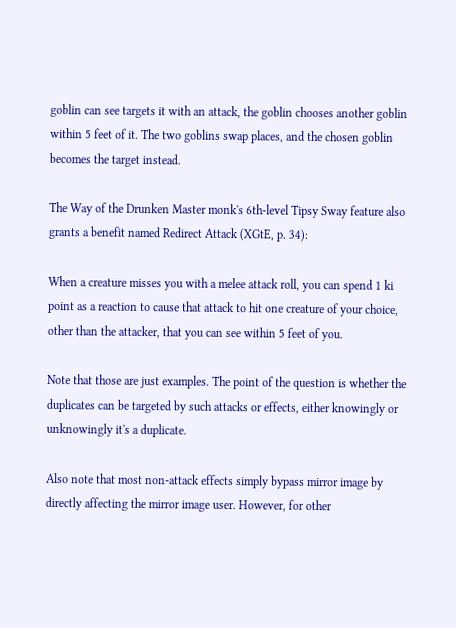goblin can see targets it with an attack, the goblin chooses another goblin within 5 feet of it. The two goblins swap places, and the chosen goblin becomes the target instead.

The Way of the Drunken Master monk's 6th-level Tipsy Sway feature also grants a benefit named Redirect Attack (XGtE, p. 34):

When a creature misses you with a melee attack roll, you can spend 1 ki point as a reaction to cause that attack to hit one creature of your choice, other than the attacker, that you can see within 5 feet of you.

Note that those are just examples. The point of the question is whether the duplicates can be targeted by such attacks or effects, either knowingly or unknowingly it's a duplicate.

Also note that most non-attack effects simply bypass mirror image by directly affecting the mirror image user. However, for other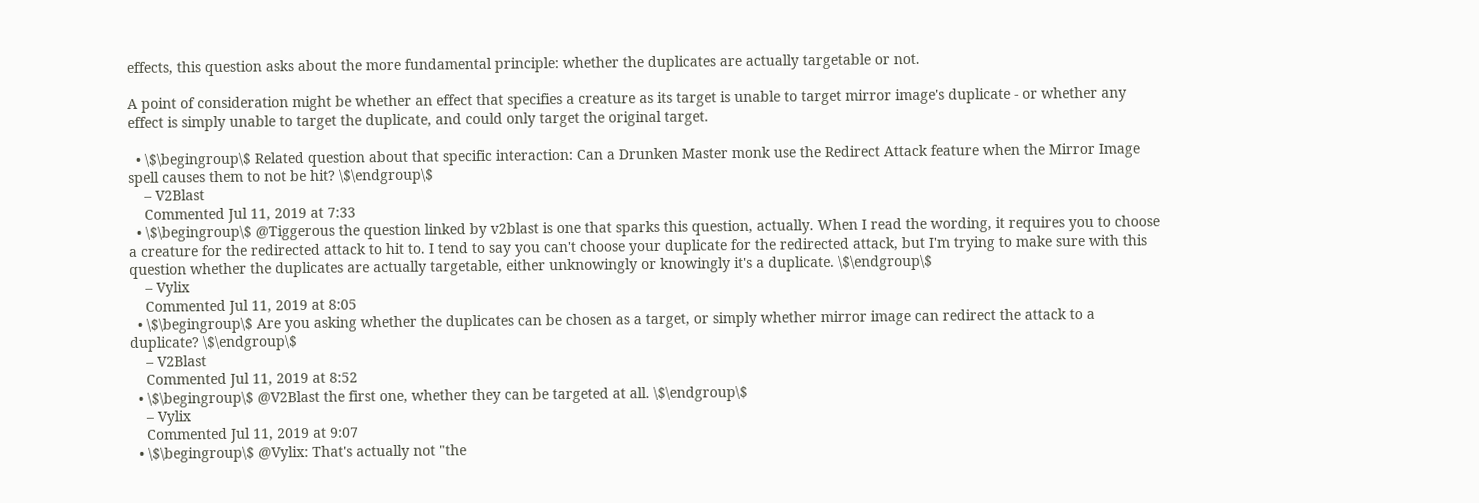effects, this question asks about the more fundamental principle: whether the duplicates are actually targetable or not.

A point of consideration might be whether an effect that specifies a creature as its target is unable to target mirror image's duplicate - or whether any effect is simply unable to target the duplicate, and could only target the original target.

  • \$\begingroup\$ Related question about that specific interaction: Can a Drunken Master monk use the Redirect Attack feature when the Mirror Image spell causes them to not be hit? \$\endgroup\$
    – V2Blast
    Commented Jul 11, 2019 at 7:33
  • \$\begingroup\$ @Tiggerous the question linked by v2blast is one that sparks this question, actually. When I read the wording, it requires you to choose a creature for the redirected attack to hit to. I tend to say you can't choose your duplicate for the redirected attack, but I'm trying to make sure with this question whether the duplicates are actually targetable, either unknowingly or knowingly it's a duplicate. \$\endgroup\$
    – Vylix
    Commented Jul 11, 2019 at 8:05
  • \$\begingroup\$ Are you asking whether the duplicates can be chosen as a target, or simply whether mirror image can redirect the attack to a duplicate? \$\endgroup\$
    – V2Blast
    Commented Jul 11, 2019 at 8:52
  • \$\begingroup\$ @V2Blast the first one, whether they can be targeted at all. \$\endgroup\$
    – Vylix
    Commented Jul 11, 2019 at 9:07
  • \$\begingroup\$ @Vylix: That's actually not "the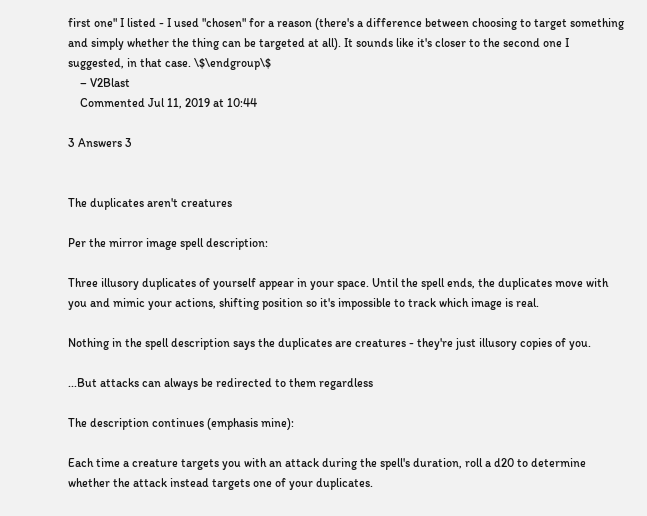first one" I listed - I used "chosen" for a reason (there's a difference between choosing to target something and simply whether the thing can be targeted at all). It sounds like it's closer to the second one I suggested, in that case. \$\endgroup\$
    – V2Blast
    Commented Jul 11, 2019 at 10:44

3 Answers 3


The duplicates aren't creatures

Per the mirror image spell description:

Three illusory duplicates of yourself appear in your space. Until the spell ends, the duplicates move with you and mimic your actions, shifting position so it's impossible to track which image is real.

Nothing in the spell description says the duplicates are creatures - they're just illusory copies of you.

...But attacks can always be redirected to them regardless

The description continues (emphasis mine):

Each time a creature targets you with an attack during the spell's duration, roll a d20 to determine whether the attack instead targets one of your duplicates.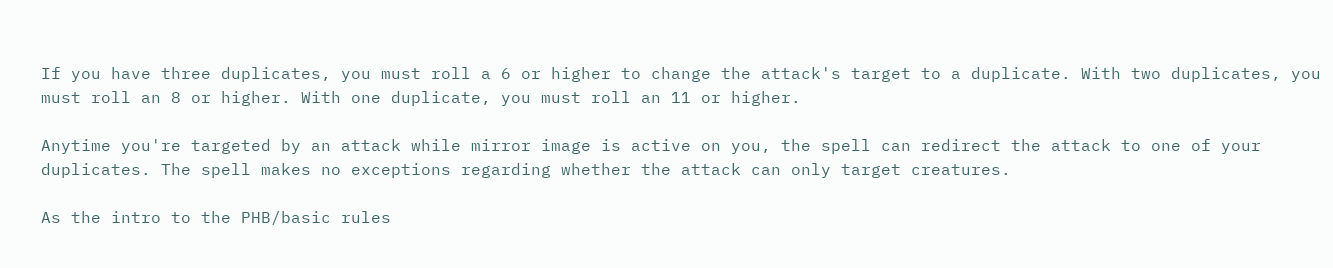If you have three duplicates, you must roll a 6 or higher to change the attack's target to a duplicate. With two duplicates, you must roll an 8 or higher. With one duplicate, you must roll an 11 or higher.

Anytime you're targeted by an attack while mirror image is active on you, the spell can redirect the attack to one of your duplicates. The spell makes no exceptions regarding whether the attack can only target creatures.

As the intro to the PHB/basic rules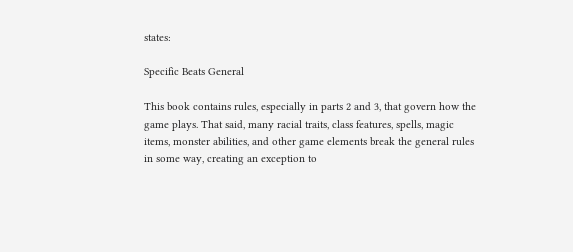states:

Specific Beats General

This book contains rules, especially in parts 2 and 3, that govern how the game plays. That said, many racial traits, class features, spells, magic items, monster abilities, and other game elements break the general rules in some way, creating an exception to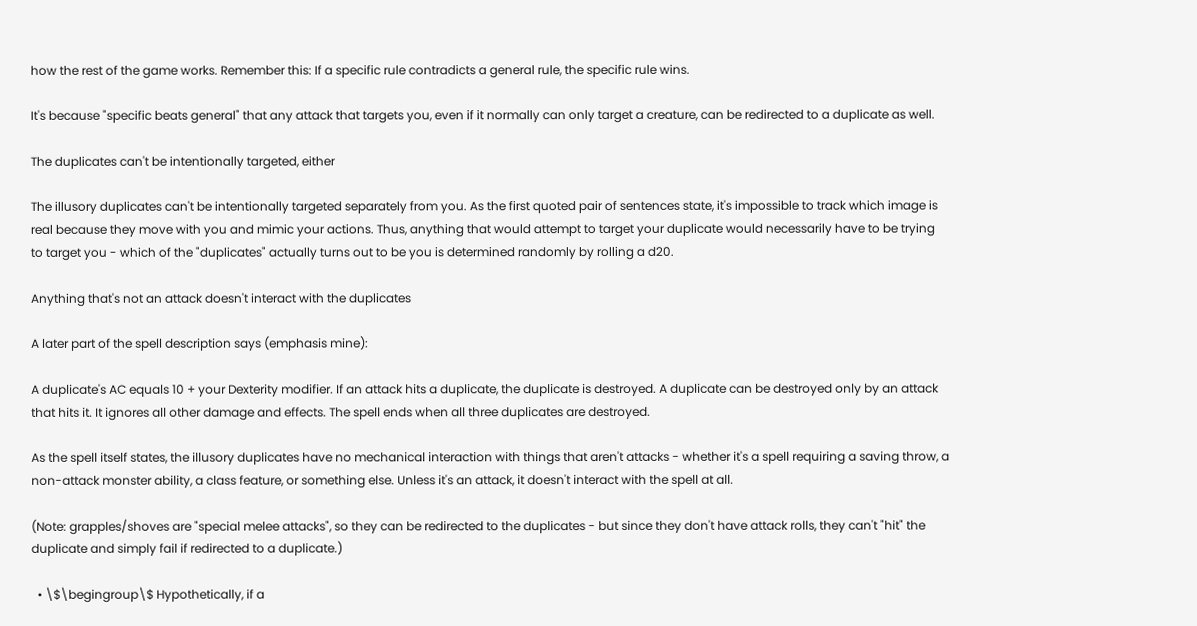how the rest of the game works. Remember this: If a specific rule contradicts a general rule, the specific rule wins.

It's because "specific beats general" that any attack that targets you, even if it normally can only target a creature, can be redirected to a duplicate as well.

The duplicates can't be intentionally targeted, either

The illusory duplicates can't be intentionally targeted separately from you. As the first quoted pair of sentences state, it's impossible to track which image is real because they move with you and mimic your actions. Thus, anything that would attempt to target your duplicate would necessarily have to be trying to target you - which of the "duplicates" actually turns out to be you is determined randomly by rolling a d20.

Anything that's not an attack doesn't interact with the duplicates

A later part of the spell description says (emphasis mine):

A duplicate's AC equals 10 + your Dexterity modifier. If an attack hits a duplicate, the duplicate is destroyed. A duplicate can be destroyed only by an attack that hits it. It ignores all other damage and effects. The spell ends when all three duplicates are destroyed.

As the spell itself states, the illusory duplicates have no mechanical interaction with things that aren't attacks - whether it's a spell requiring a saving throw, a non-attack monster ability, a class feature, or something else. Unless it's an attack, it doesn't interact with the spell at all.

(Note: grapples/shoves are "special melee attacks", so they can be redirected to the duplicates - but since they don't have attack rolls, they can't "hit" the duplicate and simply fail if redirected to a duplicate.)

  • \$\begingroup\$ Hypothetically, if a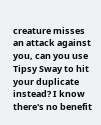creature misses an attack against you, can you use Tipsy Sway to hit your duplicate instead? I know there's no benefit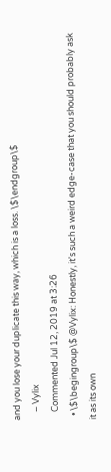and you lose your duplicate this way, which is a loss. \$\endgroup\$
    – Vylix
    Commented Jul 12, 2019 at 3:26
  • \$\begingroup\$ @Vylix: Honestly, it's such a weird edge-case that you should probably ask it as its own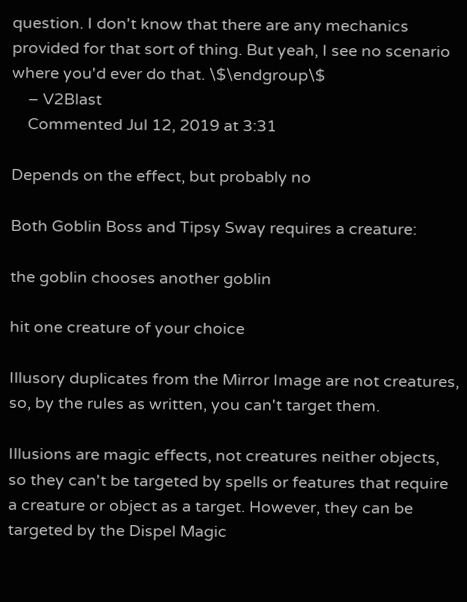question. I don't know that there are any mechanics provided for that sort of thing. But yeah, I see no scenario where you'd ever do that. \$\endgroup\$
    – V2Blast
    Commented Jul 12, 2019 at 3:31

Depends on the effect, but probably no

Both Goblin Boss and Tipsy Sway requires a creature:

the goblin chooses another goblin

hit one creature of your choice

Illusory duplicates from the Mirror Image are not creatures, so, by the rules as written, you can't target them.

Illusions are magic effects, not creatures neither objects, so they can't be targeted by spells or features that require a creature or object as a target. However, they can be targeted by the Dispel Magic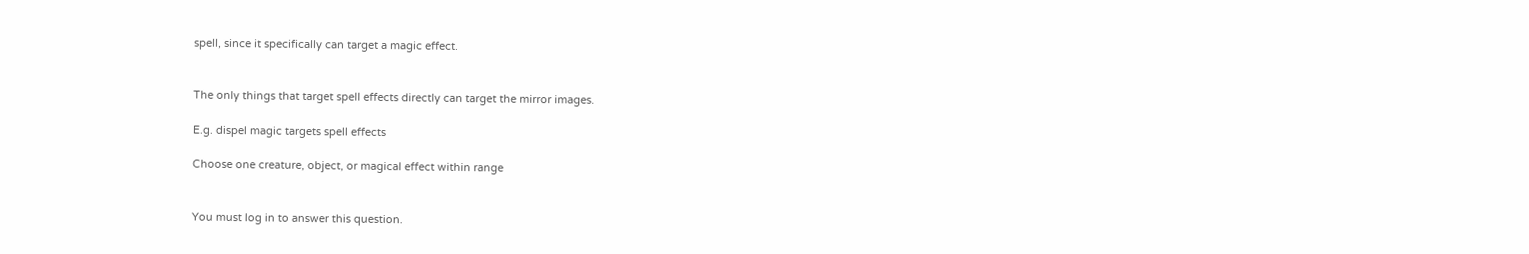spell, since it specifically can target a magic effect.


The only things that target spell effects directly can target the mirror images.

E.g. dispel magic targets spell effects

Choose one creature, object, or magical effect within range


You must log in to answer this question.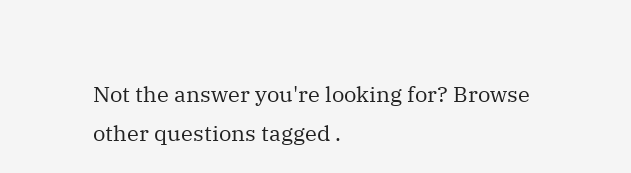Not the answer you're looking for? Browse other questions tagged .